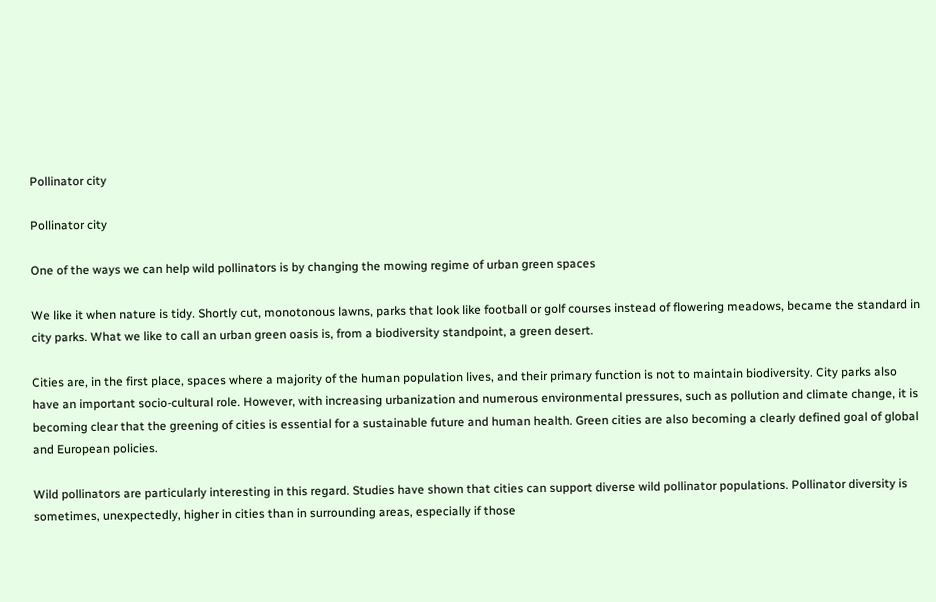Pollinator city

Pollinator city

One of the ways we can help wild pollinators is by changing the mowing regime of urban green spaces

We like it when nature is tidy. Shortly cut, monotonous lawns, parks that look like football or golf courses instead of flowering meadows, became the standard in city parks. What we like to call an urban green oasis is, from a biodiversity standpoint, a green desert.

Cities are, in the first place, spaces where a majority of the human population lives, and their primary function is not to maintain biodiversity. City parks also have an important socio-cultural role. However, with increasing urbanization and numerous environmental pressures, such as pollution and climate change, it is becoming clear that the greening of cities is essential for a sustainable future and human health. Green cities are also becoming a clearly defined goal of global and European policies.

Wild pollinators are particularly interesting in this regard. Studies have shown that cities can support diverse wild pollinator populations. Pollinator diversity is sometimes, unexpectedly, higher in cities than in surrounding areas, especially if those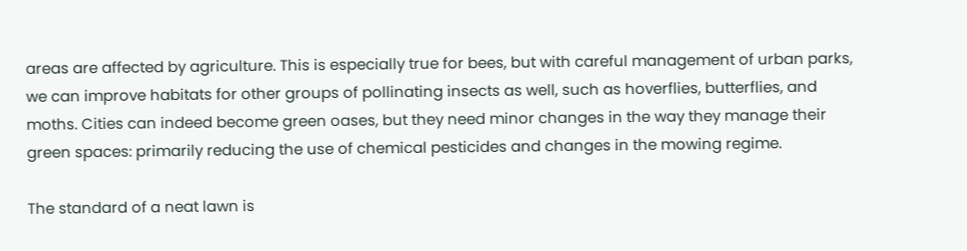areas are affected by agriculture. This is especially true for bees, but with careful management of urban parks, we can improve habitats for other groups of pollinating insects as well, such as hoverflies, butterflies, and moths. Cities can indeed become green oases, but they need minor changes in the way they manage their green spaces: primarily reducing the use of chemical pesticides and changes in the mowing regime.

The standard of a neat lawn is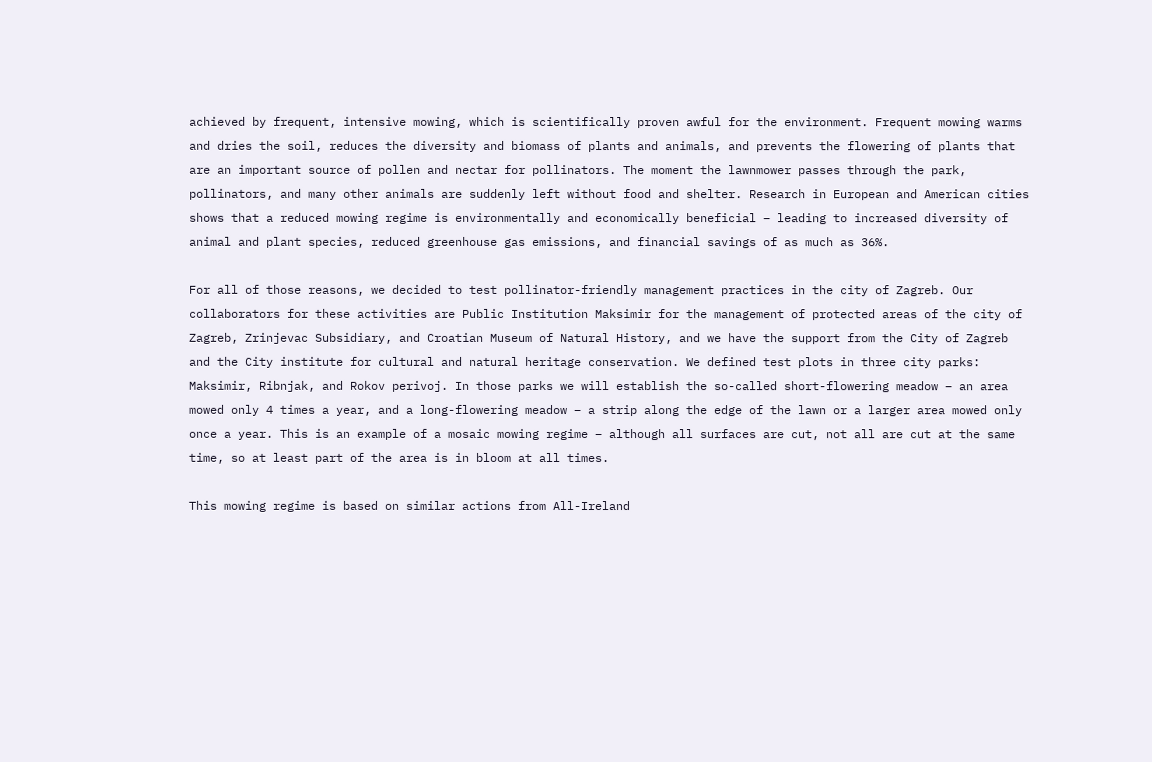achieved by frequent, intensive mowing, which is scientifically proven awful for the environment. Frequent mowing warms and dries the soil, reduces the diversity and biomass of plants and animals, and prevents the flowering of plants that are an important source of pollen and nectar for pollinators. The moment the lawnmower passes through the park, pollinators, and many other animals are suddenly left without food and shelter. Research in European and American cities shows that a reduced mowing regime is environmentally and economically beneficial – leading to increased diversity of animal and plant species, reduced greenhouse gas emissions, and financial savings of as much as 36%.

For all of those reasons, we decided to test pollinator-friendly management practices in the city of Zagreb. Our collaborators for these activities are Public Institution Maksimir for the management of protected areas of the city of Zagreb, Zrinjevac Subsidiary, and Croatian Museum of Natural History, and we have the support from the City of Zagreb and the City institute for cultural and natural heritage conservation. We defined test plots in three city parks: Maksimir, Ribnjak, and Rokov perivoj. In those parks we will establish the so-called short-flowering meadow – an area mowed only 4 times a year, and a long-flowering meadow – a strip along the edge of the lawn or a larger area mowed only once a year. This is an example of a mosaic mowing regime – although all surfaces are cut, not all are cut at the same time, so at least part of the area is in bloom at all times.

This mowing regime is based on similar actions from All-Ireland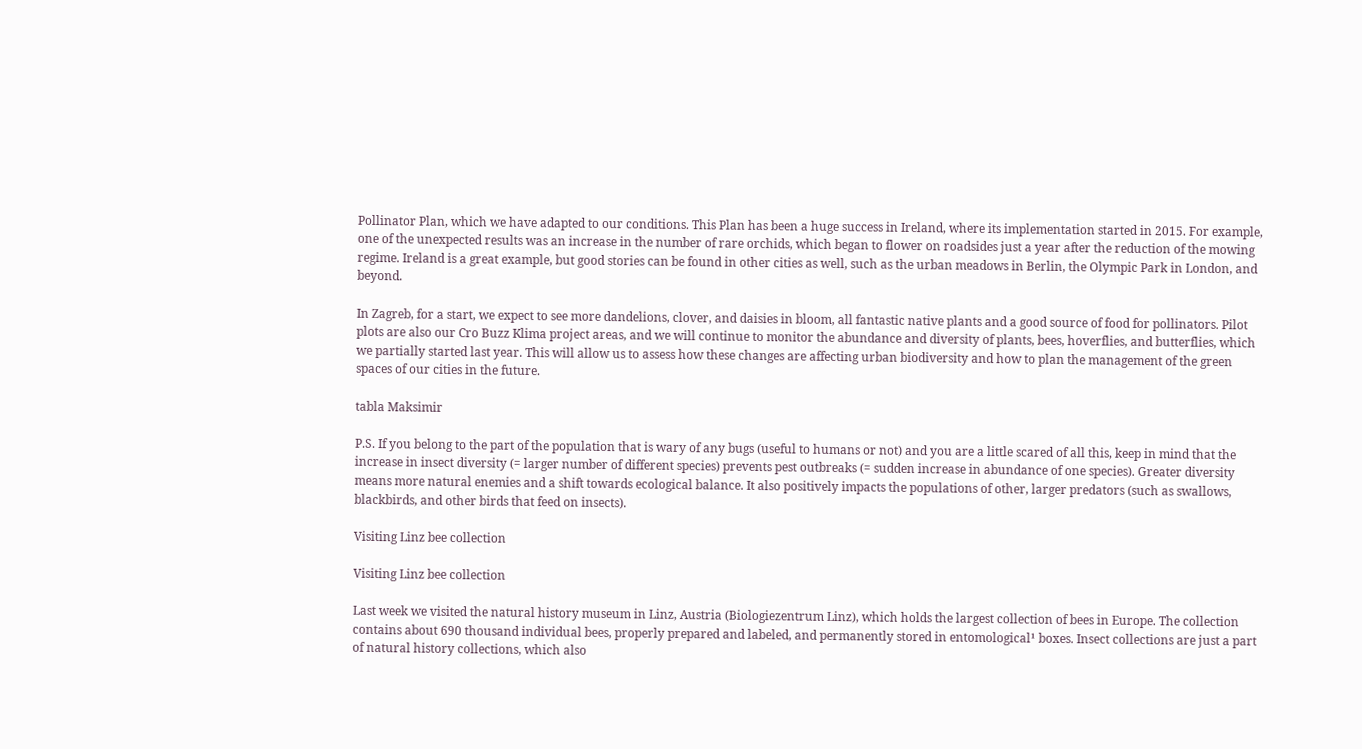Pollinator Plan, which we have adapted to our conditions. This Plan has been a huge success in Ireland, where its implementation started in 2015. For example, one of the unexpected results was an increase in the number of rare orchids, which began to flower on roadsides just a year after the reduction of the mowing regime. Ireland is a great example, but good stories can be found in other cities as well, such as the urban meadows in Berlin, the Olympic Park in London, and beyond.

In Zagreb, for a start, we expect to see more dandelions, clover, and daisies in bloom, all fantastic native plants and a good source of food for pollinators. Pilot plots are also our Cro Buzz Klima project areas, and we will continue to monitor the abundance and diversity of plants, bees, hoverflies, and butterflies, which we partially started last year. This will allow us to assess how these changes are affecting urban biodiversity and how to plan the management of the green spaces of our cities in the future.

tabla Maksimir

P.S. If you belong to the part of the population that is wary of any bugs (useful to humans or not) and you are a little scared of all this, keep in mind that the increase in insect diversity (= larger number of different species) prevents pest outbreaks (= sudden increase in abundance of one species). Greater diversity means more natural enemies and a shift towards ecological balance. It also positively impacts the populations of other, larger predators (such as swallows, blackbirds, and other birds that feed on insects).

Visiting Linz bee collection

Visiting Linz bee collection

Last week we visited the natural history museum in Linz, Austria (Biologiezentrum Linz), which holds the largest collection of bees in Europe. The collection contains about 690 thousand individual bees, properly prepared and labeled, and permanently stored in entomological¹ boxes. Insect collections are just a part of natural history collections, which also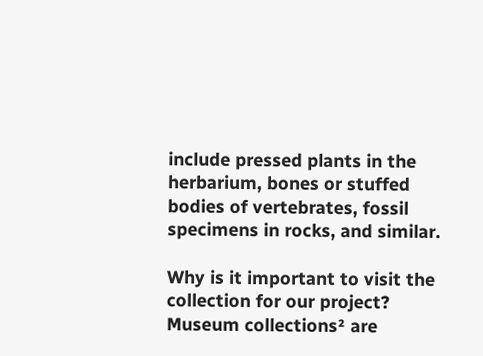include pressed plants in the herbarium, bones or stuffed bodies of vertebrates, fossil specimens in rocks, and similar.

Why is it important to visit the collection for our project? Museum collections² are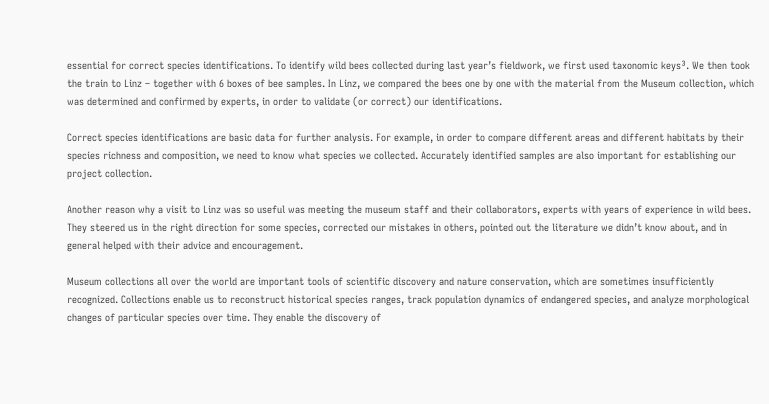essential for correct species identifications. To identify wild bees collected during last year’s fieldwork, we first used taxonomic keys³. We then took the train to Linz – together with 6 boxes of bee samples. In Linz, we compared the bees one by one with the material from the Museum collection, which was determined and confirmed by experts, in order to validate (or correct) our identifications.

Correct species identifications are basic data for further analysis. For example, in order to compare different areas and different habitats by their species richness and composition, we need to know what species we collected. Accurately identified samples are also important for establishing our project collection.

Another reason why a visit to Linz was so useful was meeting the museum staff and their collaborators, experts with years of experience in wild bees. They steered us in the right direction for some species, corrected our mistakes in others, pointed out the literature we didn’t know about, and in general helped with their advice and encouragement.

Museum collections all over the world are important tools of scientific discovery and nature conservation, which are sometimes insufficiently recognized. Collections enable us to reconstruct historical species ranges, track population dynamics of endangered species, and analyze morphological changes of particular species over time. They enable the discovery of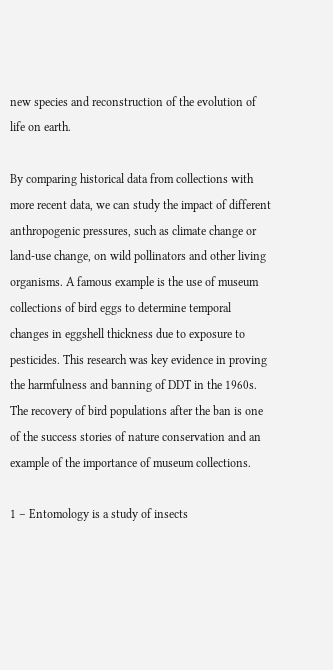new species and reconstruction of the evolution of life on earth.

By comparing historical data from collections with more recent data, we can study the impact of different anthropogenic pressures, such as climate change or land-use change, on wild pollinators and other living organisms. A famous example is the use of museum collections of bird eggs to determine temporal changes in eggshell thickness due to exposure to pesticides. This research was key evidence in proving the harmfulness and banning of DDT in the 1960s. The recovery of bird populations after the ban is one of the success stories of nature conservation and an example of the importance of museum collections.

1 – Entomology is a study of insects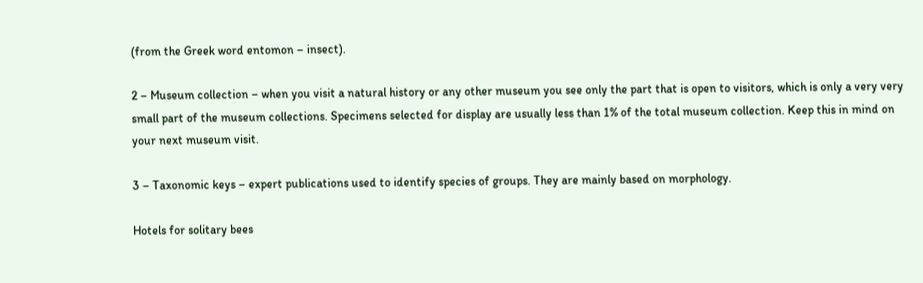(from the Greek word entomon – insect).

2 – Museum collection – when you visit a natural history or any other museum you see only the part that is open to visitors, which is only a very very small part of the museum collections. Specimens selected for display are usually less than 1% of the total museum collection. Keep this in mind on your next museum visit.

3 – Taxonomic keys – expert publications used to identify species of groups. They are mainly based on morphology.

Hotels for solitary bees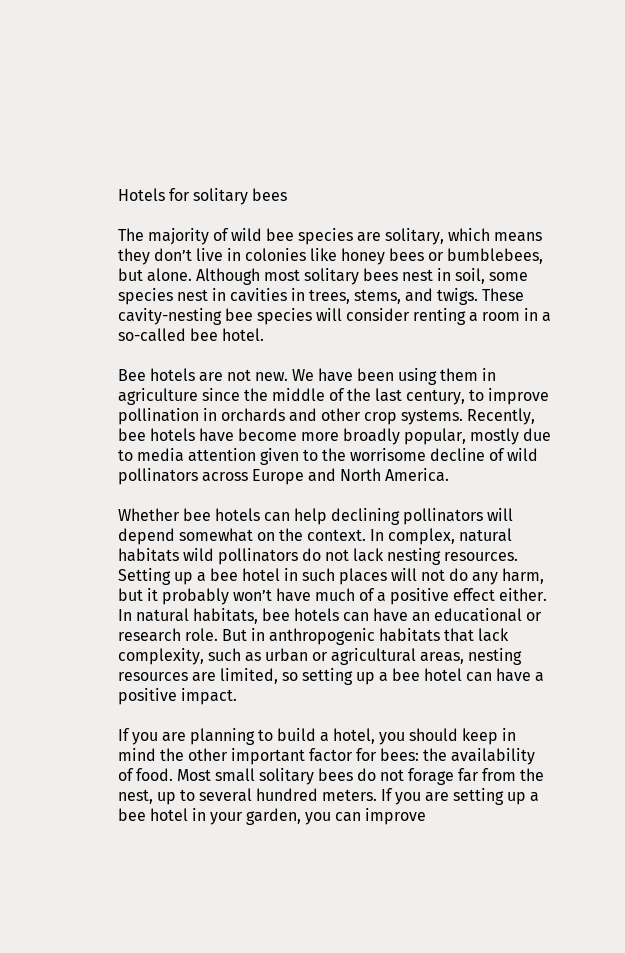Hotels for solitary bees

The majority of wild bee species are solitary, which means they don’t live in colonies like honey bees or bumblebees, but alone. Although most solitary bees nest in soil, some species nest in cavities in trees, stems, and twigs. These cavity-nesting bee species will consider renting a room in a so-called bee hotel.

Bee hotels are not new. We have been using them in agriculture since the middle of the last century, to improve pollination in orchards and other crop systems. Recently, bee hotels have become more broadly popular, mostly due to media attention given to the worrisome decline of wild pollinators across Europe and North America.

Whether bee hotels can help declining pollinators will depend somewhat on the context. In complex, natural habitats wild pollinators do not lack nesting resources. Setting up a bee hotel in such places will not do any harm, but it probably won’t have much of a positive effect either. In natural habitats, bee hotels can have an educational or research role. But in anthropogenic habitats that lack complexity, such as urban or agricultural areas, nesting resources are limited, so setting up a bee hotel can have a positive impact.

If you are planning to build a hotel, you should keep in mind the other important factor for bees: the availability of food. Most small solitary bees do not forage far from the nest, up to several hundred meters. If you are setting up a bee hotel in your garden, you can improve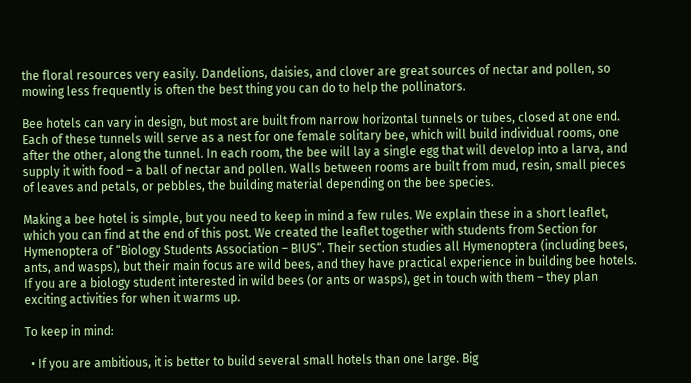the floral resources very easily. Dandelions, daisies, and clover are great sources of nectar and pollen, so mowing less frequently is often the best thing you can do to help the pollinators.

Bee hotels can vary in design, but most are built from narrow horizontal tunnels or tubes, closed at one end. Each of these tunnels will serve as a nest for one female solitary bee, which will build individual rooms, one after the other, along the tunnel. In each room, the bee will lay a single egg that will develop into a larva, and supply it with food – a ball of nectar and pollen. Walls between rooms are built from mud, resin, small pieces of leaves and petals, or pebbles, the building material depending on the bee species.

Making a bee hotel is simple, but you need to keep in mind a few rules. We explain these in a short leaflet, which you can find at the end of this post. We created the leaflet together with students from Section for Hymenoptera of “Biology Students Association – BIUS“. Their section studies all Hymenoptera (including bees, ants, and wasps), but their main focus are wild bees, and they have practical experience in building bee hotels. If you are a biology student interested in wild bees (or ants or wasps), get in touch with them – they plan exciting activities for when it warms up.

To keep in mind:

  • If you are ambitious, it is better to build several small hotels than one large. Big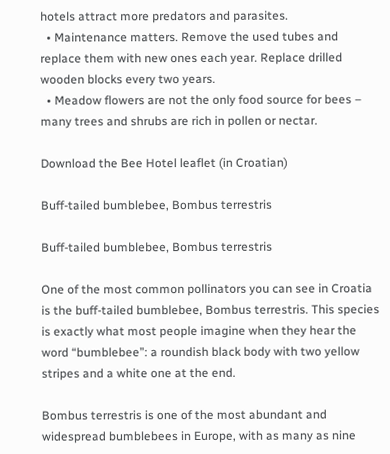hotels attract more predators and parasites.
  • Maintenance matters. Remove the used tubes and replace them with new ones each year. Replace drilled wooden blocks every two years.
  • Meadow flowers are not the only food source for bees – many trees and shrubs are rich in pollen or nectar.

Download the Bee Hotel leaflet (in Croatian)

Buff-tailed bumblebee, Bombus terrestris

Buff-tailed bumblebee, Bombus terrestris

One of the most common pollinators you can see in Croatia is the buff-tailed bumblebee, Bombus terrestris. This species is exactly what most people imagine when they hear the word “bumblebee”: a roundish black body with two yellow stripes and a white one at the end.

Bombus terrestris is one of the most abundant and widespread bumblebees in Europe, with as many as nine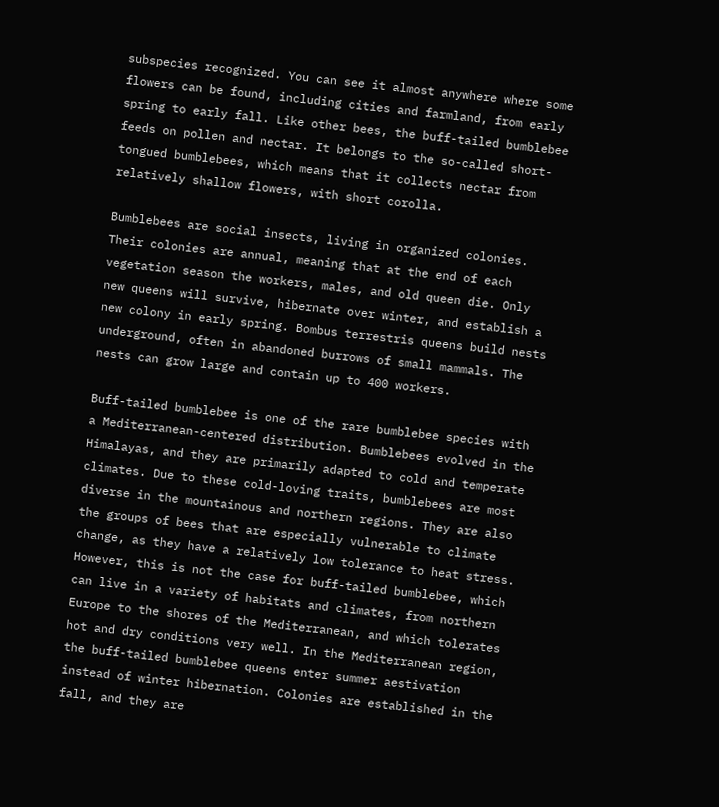subspecies recognized. You can see it almost anywhere where some flowers can be found, including cities and farmland, from early spring to early fall. Like other bees, the buff-tailed bumblebee feeds on pollen and nectar. It belongs to the so-called short-tongued bumblebees, which means that it collects nectar from relatively shallow flowers, with short corolla.

Bumblebees are social insects, living in organized colonies. Their colonies are annual, meaning that at the end of each vegetation season the workers, males, and old queen die. Only new queens will survive, hibernate over winter, and establish a new colony in early spring. Bombus terrestris queens build nests underground, often in abandoned burrows of small mammals. The nests can grow large and contain up to 400 workers.

Buff-tailed bumblebee is one of the rare bumblebee species with a Mediterranean-centered distribution. Bumblebees evolved in the Himalayas, and they are primarily adapted to cold and temperate climates. Due to these cold-loving traits, bumblebees are most diverse in the mountainous and northern regions. They are also the groups of bees that are especially vulnerable to climate change, as they have a relatively low tolerance to heat stress. However, this is not the case for buff-tailed bumblebee, which can live in a variety of habitats and climates, from northern Europe to the shores of the Mediterranean, and which tolerates hot and dry conditions very well. In the Mediterranean region, the buff-tailed bumblebee queens enter summer aestivation instead of winter hibernation. Colonies are established in the fall, and they are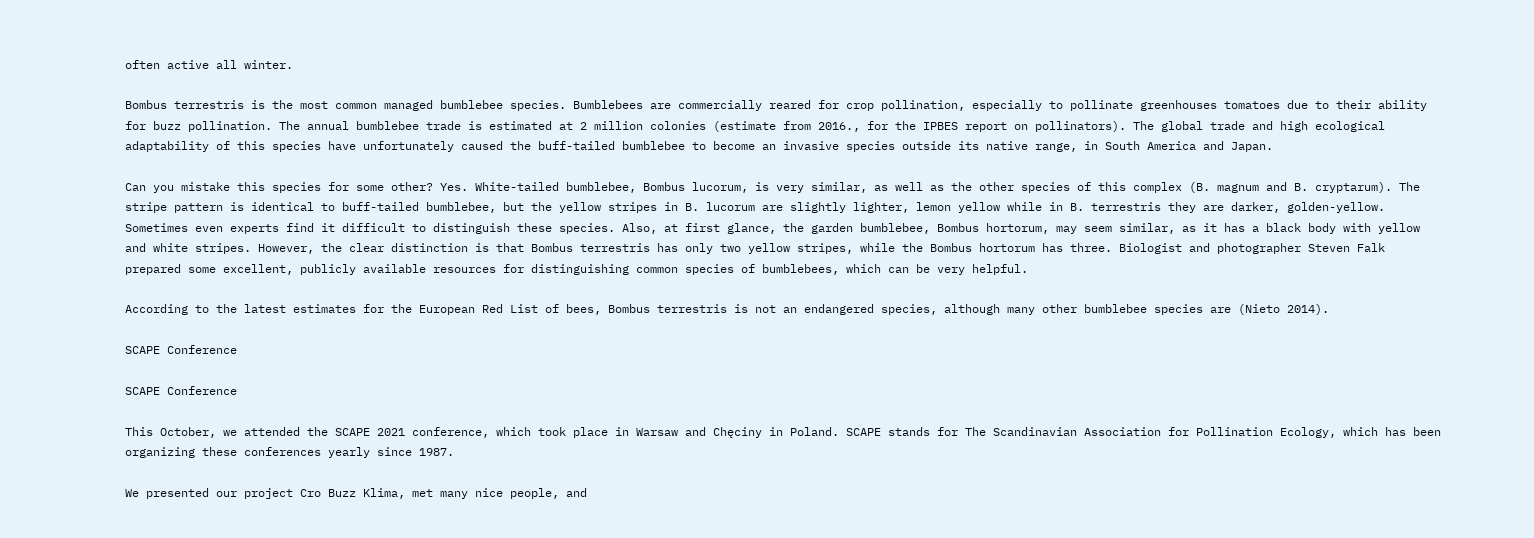often active all winter.

Bombus terrestris is the most common managed bumblebee species. Bumblebees are commercially reared for crop pollination, especially to pollinate greenhouses tomatoes due to their ability for buzz pollination. The annual bumblebee trade is estimated at 2 million colonies (estimate from 2016., for the IPBES report on pollinators). The global trade and high ecological adaptability of this species have unfortunately caused the buff-tailed bumblebee to become an invasive species outside its native range, in South America and Japan.

Can you mistake this species for some other? Yes. White-tailed bumblebee, Bombus lucorum, is very similar, as well as the other species of this complex (B. magnum and B. cryptarum). The stripe pattern is identical to buff-tailed bumblebee, but the yellow stripes in B. lucorum are slightly lighter, lemon yellow while in B. terrestris they are darker, golden-yellow. Sometimes even experts find it difficult to distinguish these species. Also, at first glance, the garden bumblebee, Bombus hortorum, may seem similar, as it has a black body with yellow and white stripes. However, the clear distinction is that Bombus terrestris has only two yellow stripes, while the Bombus hortorum has three. Biologist and photographer Steven Falk prepared some excellent, publicly available resources for distinguishing common species of bumblebees, which can be very helpful.

According to the latest estimates for the European Red List of bees, Bombus terrestris is not an endangered species, although many other bumblebee species are (Nieto 2014).

SCAPE Conference

SCAPE Conference

This October, we attended the SCAPE 2021 conference, which took place in Warsaw and Chęciny in Poland. SCAPE stands for The Scandinavian Association for Pollination Ecology, which has been organizing these conferences yearly since 1987.

We presented our project Cro Buzz Klima, met many nice people, and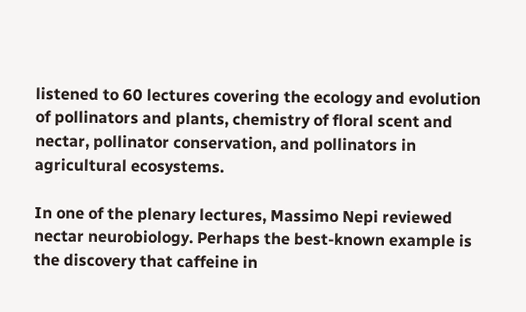listened to 60 lectures covering the ecology and evolution of pollinators and plants, chemistry of floral scent and nectar, pollinator conservation, and pollinators in agricultural ecosystems.

In one of the plenary lectures, Massimo Nepi reviewed nectar neurobiology. Perhaps the best-known example is the discovery that caffeine in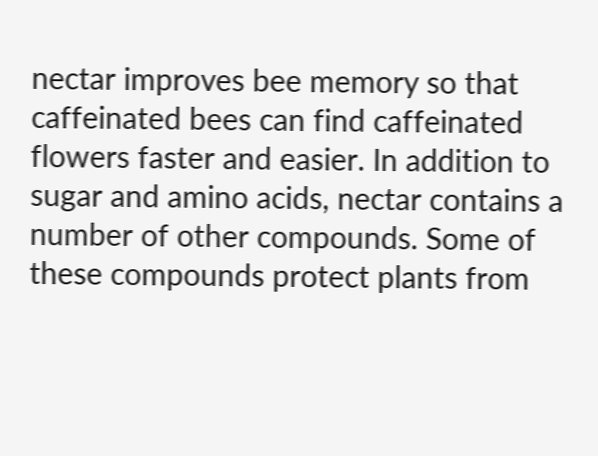nectar improves bee memory so that caffeinated bees can find caffeinated flowers faster and easier. In addition to sugar and amino acids, nectar contains a number of other compounds. Some of these compounds protect plants from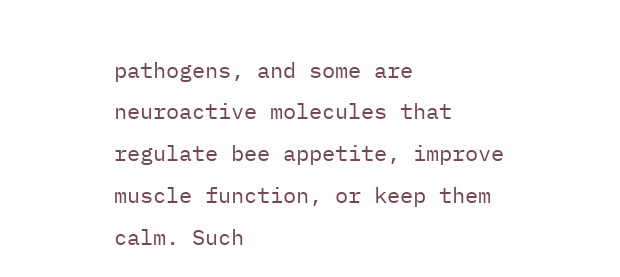pathogens, and some are neuroactive molecules that regulate bee appetite, improve muscle function, or keep them calm. Such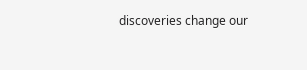discoveries change our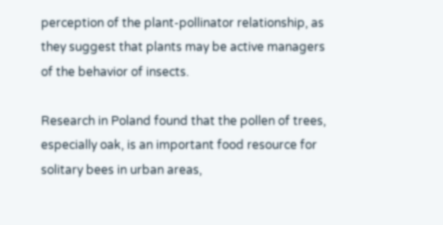perception of the plant-pollinator relationship, as they suggest that plants may be active managers of the behavior of insects.

Research in Poland found that the pollen of trees, especially oak, is an important food resource for solitary bees in urban areas,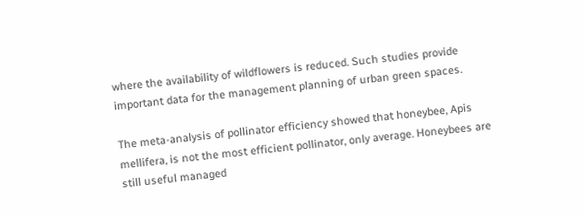where the availability of wildflowers is reduced. Such studies provide important data for the management planning of urban green spaces.

The meta-analysis of pollinator efficiency showed that honeybee, Apis mellifera, is not the most efficient pollinator, only average. Honeybees are still useful managed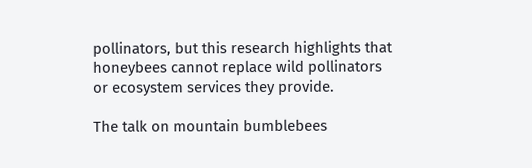pollinators, but this research highlights that honeybees cannot replace wild pollinators or ecosystem services they provide.

The talk on mountain bumblebees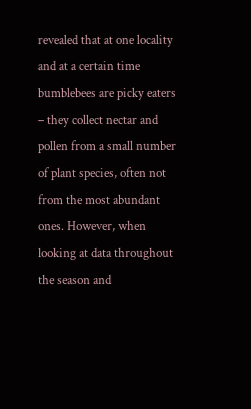revealed that at one locality and at a certain time bumblebees are picky eaters – they collect nectar and pollen from a small number of plant species, often not from the most abundant ones. However, when looking at data throughout the season and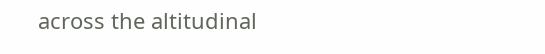across the altitudinal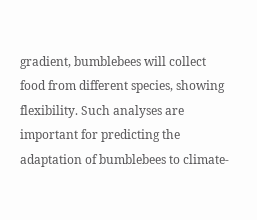gradient, bumblebees will collect food from different species, showing flexibility. Such analyses are important for predicting the adaptation of bumblebees to climate-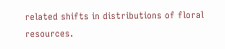related shifts in distributions of floral resources.